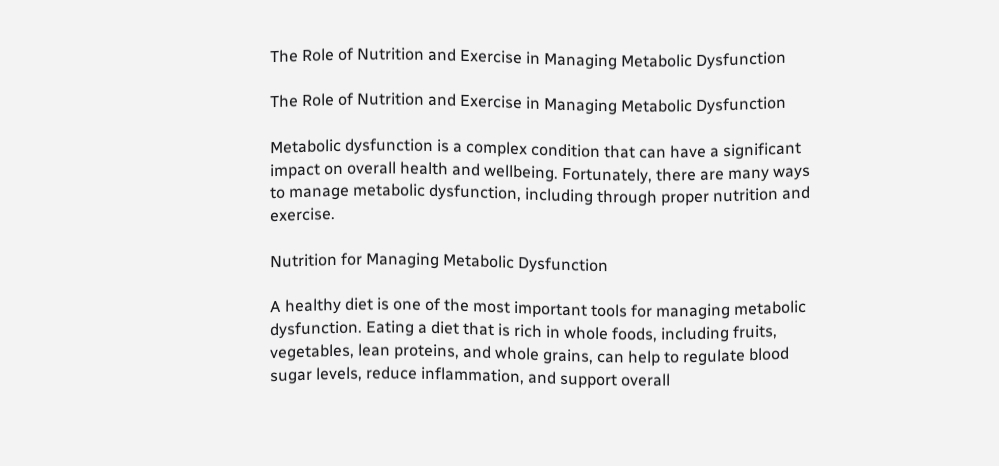The Role of Nutrition and Exercise in Managing Metabolic Dysfunction

The Role of Nutrition and Exercise in Managing Metabolic Dysfunction

Metabolic dysfunction is a complex condition that can have a significant impact on overall health and wellbeing. Fortunately, there are many ways to manage metabolic dysfunction, including through proper nutrition and exercise.

Nutrition for Managing Metabolic Dysfunction

A healthy diet is one of the most important tools for managing metabolic dysfunction. Eating a diet that is rich in whole foods, including fruits, vegetables, lean proteins, and whole grains, can help to regulate blood sugar levels, reduce inflammation, and support overall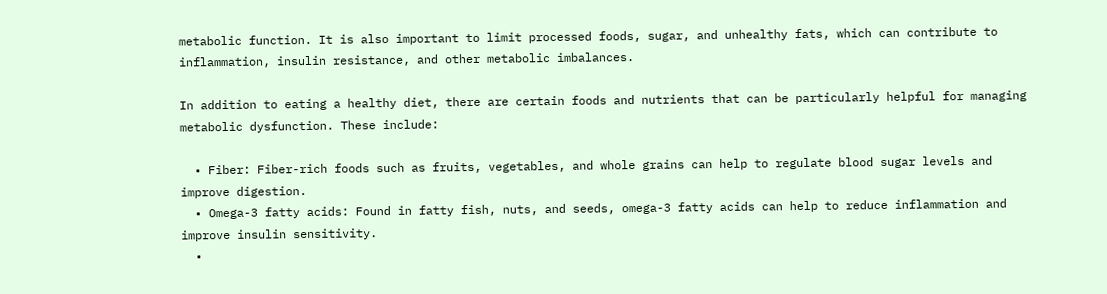metabolic function. It is also important to limit processed foods, sugar, and unhealthy fats, which can contribute to inflammation, insulin resistance, and other metabolic imbalances.

In addition to eating a healthy diet, there are certain foods and nutrients that can be particularly helpful for managing metabolic dysfunction. These include:

  • Fiber: Fiber-rich foods such as fruits, vegetables, and whole grains can help to regulate blood sugar levels and improve digestion.
  • Omega-3 fatty acids: Found in fatty fish, nuts, and seeds, omega-3 fatty acids can help to reduce inflammation and improve insulin sensitivity.
  •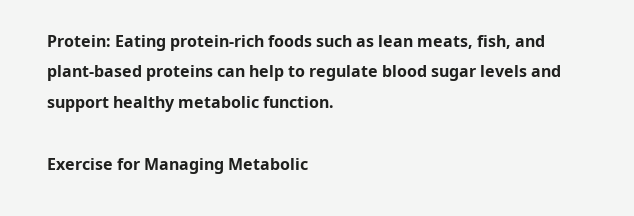Protein: Eating protein-rich foods such as lean meats, fish, and plant-based proteins can help to regulate blood sugar levels and support healthy metabolic function.

Exercise for Managing Metabolic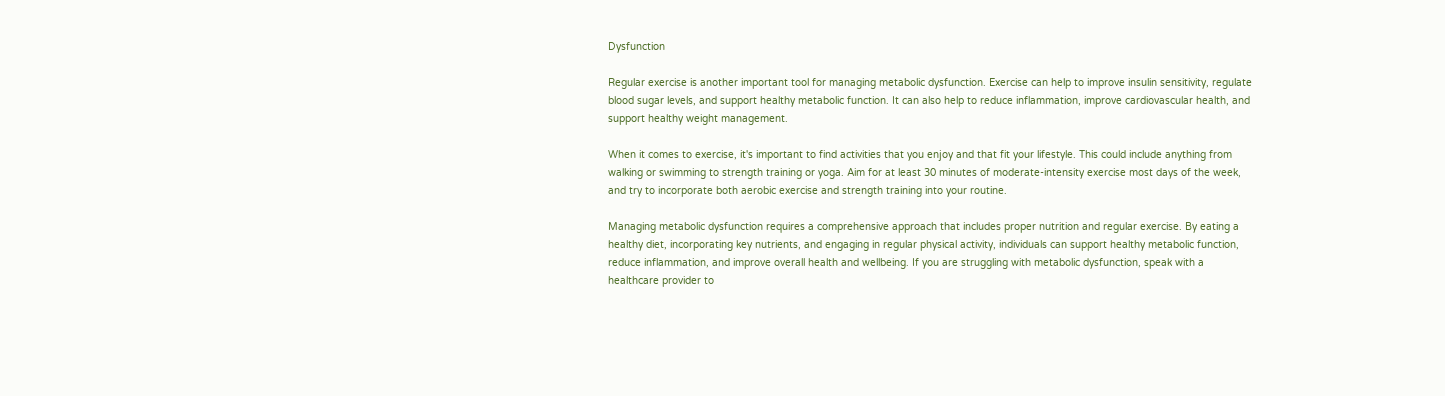Dysfunction

Regular exercise is another important tool for managing metabolic dysfunction. Exercise can help to improve insulin sensitivity, regulate blood sugar levels, and support healthy metabolic function. It can also help to reduce inflammation, improve cardiovascular health, and support healthy weight management.

When it comes to exercise, it's important to find activities that you enjoy and that fit your lifestyle. This could include anything from walking or swimming to strength training or yoga. Aim for at least 30 minutes of moderate-intensity exercise most days of the week, and try to incorporate both aerobic exercise and strength training into your routine.

Managing metabolic dysfunction requires a comprehensive approach that includes proper nutrition and regular exercise. By eating a healthy diet, incorporating key nutrients, and engaging in regular physical activity, individuals can support healthy metabolic function, reduce inflammation, and improve overall health and wellbeing. If you are struggling with metabolic dysfunction, speak with a healthcare provider to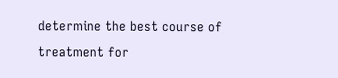determine the best course of treatment for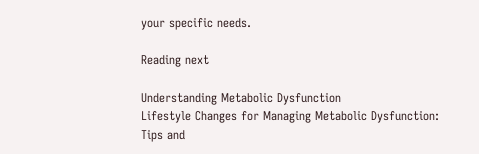your specific needs.

Reading next

Understanding Metabolic Dysfunction
Lifestyle Changes for Managing Metabolic Dysfunction: Tips and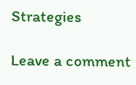Strategies

Leave a comment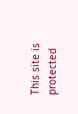This site is protected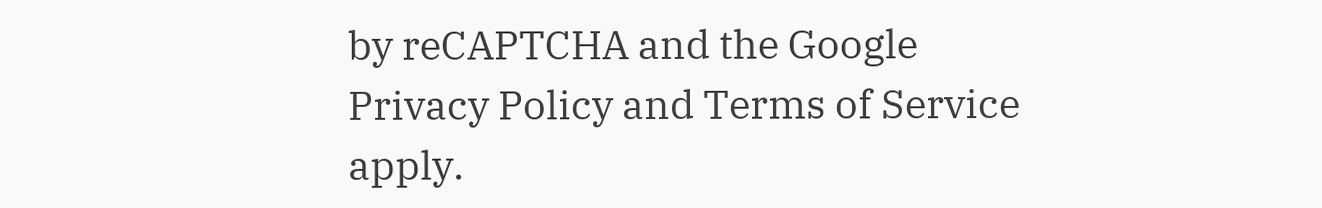by reCAPTCHA and the Google Privacy Policy and Terms of Service apply.